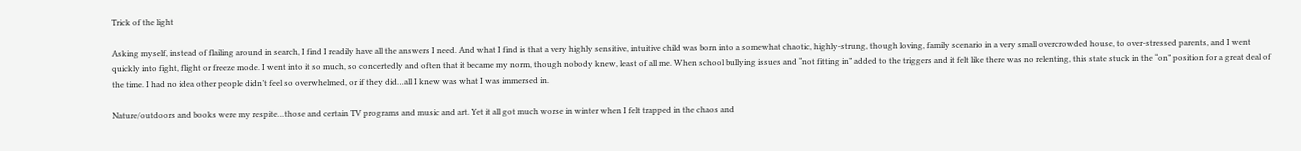Trick of the light

Asking myself, instead of flailing around in search, I find I readily have all the answers I need. And what I find is that a very highly sensitive, intuitive child was born into a somewhat chaotic, highly-strung, though loving, family scenario in a very small overcrowded house, to over-stressed parents, and I went quickly into fight, flight or freeze mode. I went into it so much, so concertedly and often that it became my norm, though nobody knew, least of all me. When school bullying issues and “not fitting in” added to the triggers and it felt like there was no relenting, this state stuck in the “on” position for a great deal of the time. I had no idea other people didn’t feel so overwhelmed, or if they did…all I knew was what I was immersed in.

Nature/outdoors and books were my respite…those and certain TV programs and music and art. Yet it all got much worse in winter when I felt trapped in the chaos and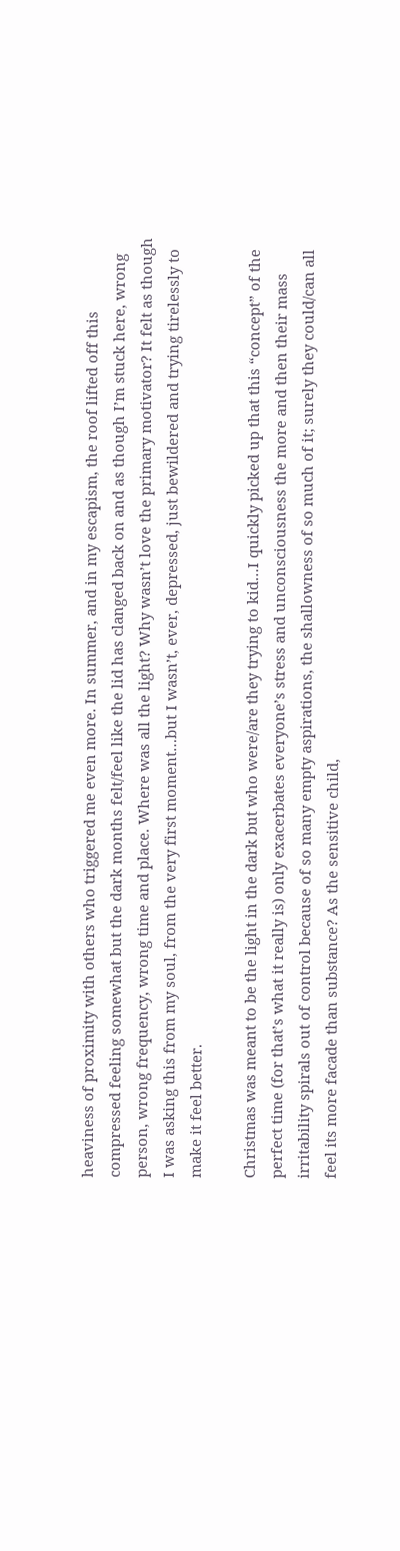heaviness of proximity with others who triggered me even more. In summer, and in my escapism, the roof lifted off this compressed feeling somewhat but the dark months felt/feel like the lid has clanged back on and as though I’m stuck here, wrong person, wrong frequency, wrong time and place. Where was all the light? Why wasn’t love the primary motivator? It felt as though I was asking this from my soul, from the very first moment…but I wasn’t, ever, depressed, just bewildered and trying tirelessly to make it feel better.

Christmas was meant to be the light in the dark but who were/are they trying to kid…I quickly picked up that this “concept” of the perfect time (for that’s what it really is) only exacerbates everyone’s stress and unconsciousness the more and then their mass irritability spirals out of control because of so many empty aspirations, the shallowness of so much of it; surely they could/can all feel its more facade than substance? As the sensitive child,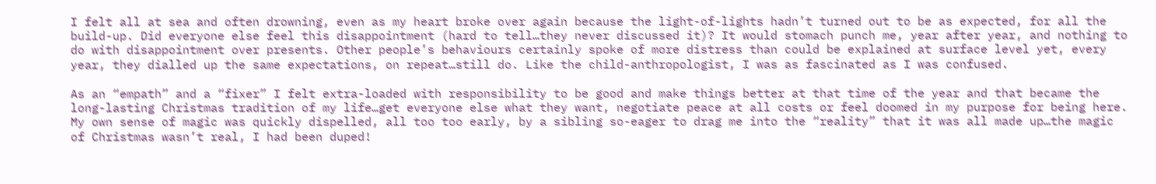I felt all at sea and often drowning, even as my heart broke over again because the light-of-lights hadn’t turned out to be as expected, for all the build-up. Did everyone else feel this disappointment (hard to tell…they never discussed it)? It would stomach punch me, year after year, and nothing to do with disappointment over presents. Other people’s behaviours certainly spoke of more distress than could be explained at surface level yet, every year, they dialled up the same expectations, on repeat…still do. Like the child-anthropologist, I was as fascinated as I was confused.

As an “empath” and a “fixer” I felt extra-loaded with responsibility to be good and make things better at that time of the year and that became the long-lasting Christmas tradition of my life…get everyone else what they want, negotiate peace at all costs or feel doomed in my purpose for being here. My own sense of magic was quickly dispelled, all too too early, by a sibling so-eager to drag me into the “reality” that it was all made up…the magic of Christmas wasn’t real, I had been duped!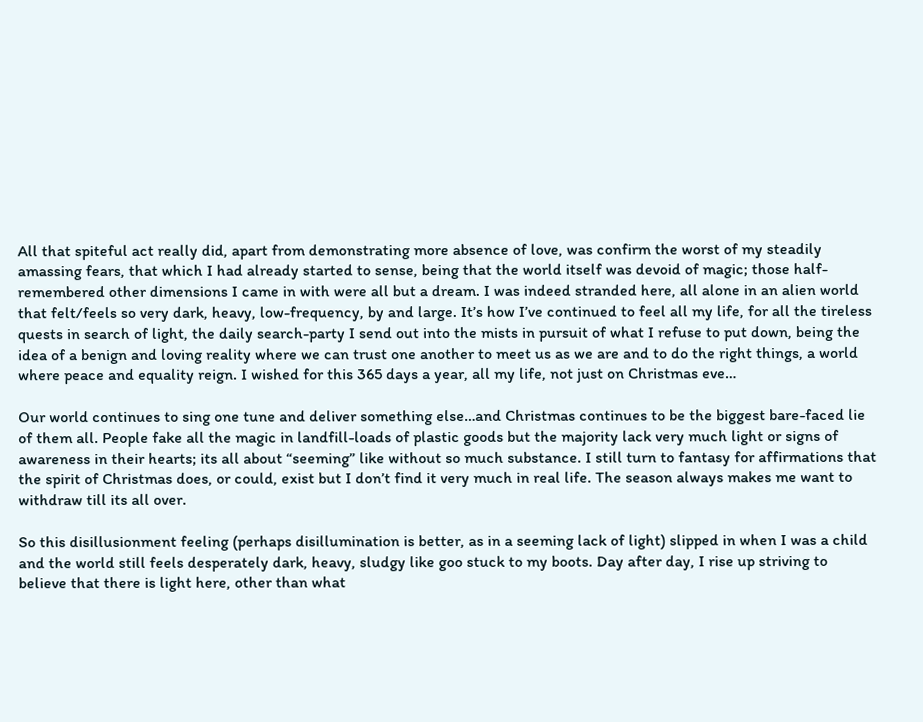All that spiteful act really did, apart from demonstrating more absence of love, was confirm the worst of my steadily amassing fears, that which I had already started to sense, being that the world itself was devoid of magic; those half-remembered other dimensions I came in with were all but a dream. I was indeed stranded here, all alone in an alien world that felt/feels so very dark, heavy, low-frequency, by and large. It’s how I’ve continued to feel all my life, for all the tireless quests in search of light, the daily search-party I send out into the mists in pursuit of what I refuse to put down, being the idea of a benign and loving reality where we can trust one another to meet us as we are and to do the right things, a world where peace and equality reign. I wished for this 365 days a year, all my life, not just on Christmas eve…

Our world continues to sing one tune and deliver something else…and Christmas continues to be the biggest bare-faced lie of them all. People fake all the magic in landfill-loads of plastic goods but the majority lack very much light or signs of awareness in their hearts; its all about “seeming” like without so much substance. I still turn to fantasy for affirmations that the spirit of Christmas does, or could, exist but I don’t find it very much in real life. The season always makes me want to withdraw till its all over.

So this disillusionment feeling (perhaps disillumination is better, as in a seeming lack of light) slipped in when I was a child and the world still feels desperately dark, heavy, sludgy like goo stuck to my boots. Day after day, I rise up striving to believe that there is light here, other than what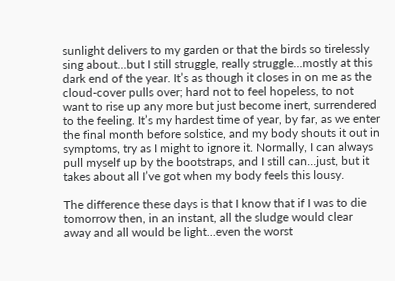sunlight delivers to my garden or that the birds so tirelessly sing about…but I still struggle, really struggle…mostly at this dark end of the year. It’s as though it closes in on me as the cloud-cover pulls over; hard not to feel hopeless, to not want to rise up any more but just become inert, surrendered to the feeling. It’s my hardest time of year, by far, as we enter the final month before solstice, and my body shouts it out in symptoms, try as I might to ignore it. Normally, I can always pull myself up by the bootstraps, and I still can…just, but it takes about all I’ve got when my body feels this lousy.

The difference these days is that I know that if I was to die tomorrow then, in an instant, all the sludge would clear away and all would be light…even the worst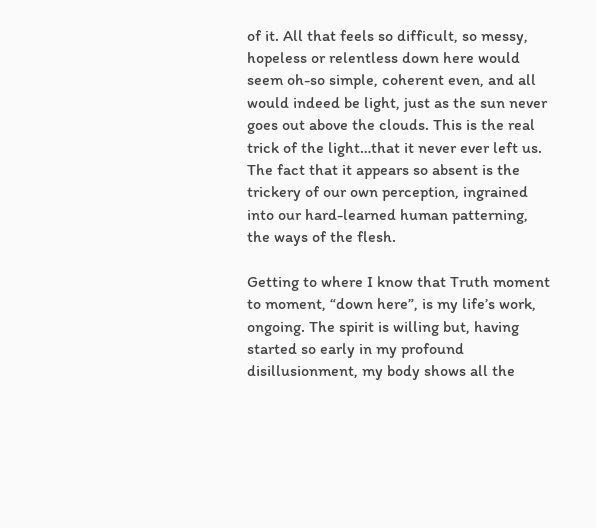of it. All that feels so difficult, so messy, hopeless or relentless down here would seem oh-so simple, coherent even, and all would indeed be light, just as the sun never goes out above the clouds. This is the real trick of the light…that it never ever left us. The fact that it appears so absent is the trickery of our own perception, ingrained into our hard-learned human patterning, the ways of the flesh.

Getting to where I know that Truth moment to moment, “down here”, is my life’s work, ongoing. The spirit is willing but, having started so early in my profound disillusionment, my body shows all the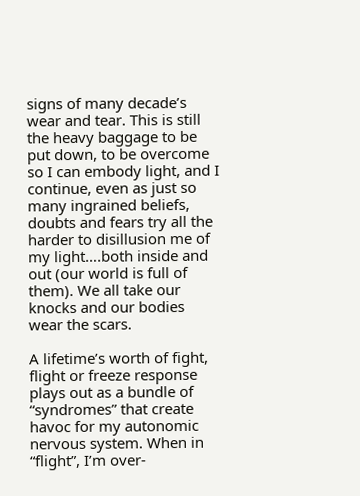signs of many decade’s wear and tear. This is still the heavy baggage to be put down, to be overcome so I can embody light, and I continue, even as just so many ingrained beliefs, doubts and fears try all the harder to disillusion me of my light….both inside and out (our world is full of them). We all take our knocks and our bodies wear the scars.

A lifetime’s worth of fight, flight or freeze response plays out as a bundle of “syndromes” that create havoc for my autonomic nervous system. When in “flight”, I’m over-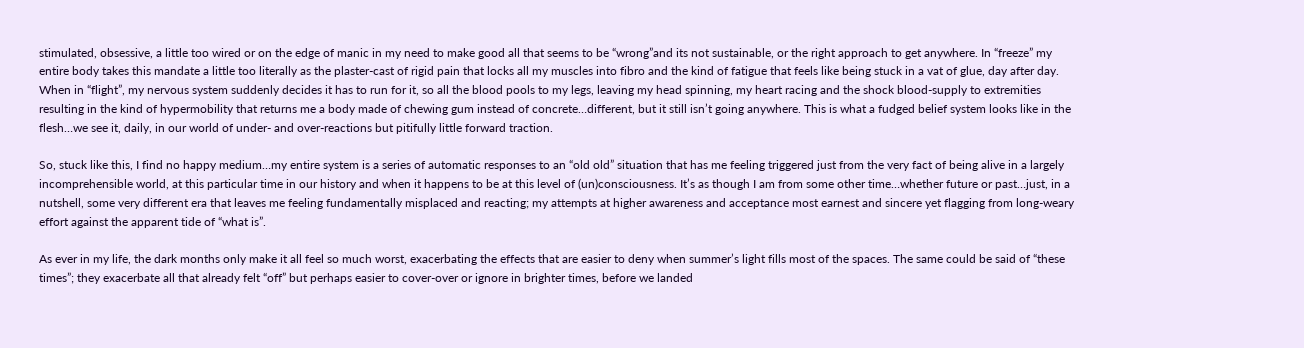stimulated, obsessive, a little too wired or on the edge of manic in my need to make good all that seems to be “wrong”and its not sustainable, or the right approach to get anywhere. In “freeze” my entire body takes this mandate a little too literally as the plaster-cast of rigid pain that locks all my muscles into fibro and the kind of fatigue that feels like being stuck in a vat of glue, day after day. When in “flight”, my nervous system suddenly decides it has to run for it, so all the blood pools to my legs, leaving my head spinning, my heart racing and the shock blood-supply to extremities resulting in the kind of hypermobility that returns me a body made of chewing gum instead of concrete…different, but it still isn’t going anywhere. This is what a fudged belief system looks like in the flesh…we see it, daily, in our world of under- and over-reactions but pitifully little forward traction.

So, stuck like this, I find no happy medium…my entire system is a series of automatic responses to an “old old” situation that has me feeling triggered just from the very fact of being alive in a largely incomprehensible world, at this particular time in our history and when it happens to be at this level of (un)consciousness. It’s as though I am from some other time…whether future or past…just, in a nutshell, some very different era that leaves me feeling fundamentally misplaced and reacting; my attempts at higher awareness and acceptance most earnest and sincere yet flagging from long-weary effort against the apparent tide of “what is”.

As ever in my life, the dark months only make it all feel so much worst, exacerbating the effects that are easier to deny when summer’s light fills most of the spaces. The same could be said of “these times”; they exacerbate all that already felt “off” but perhaps easier to cover-over or ignore in brighter times, before we landed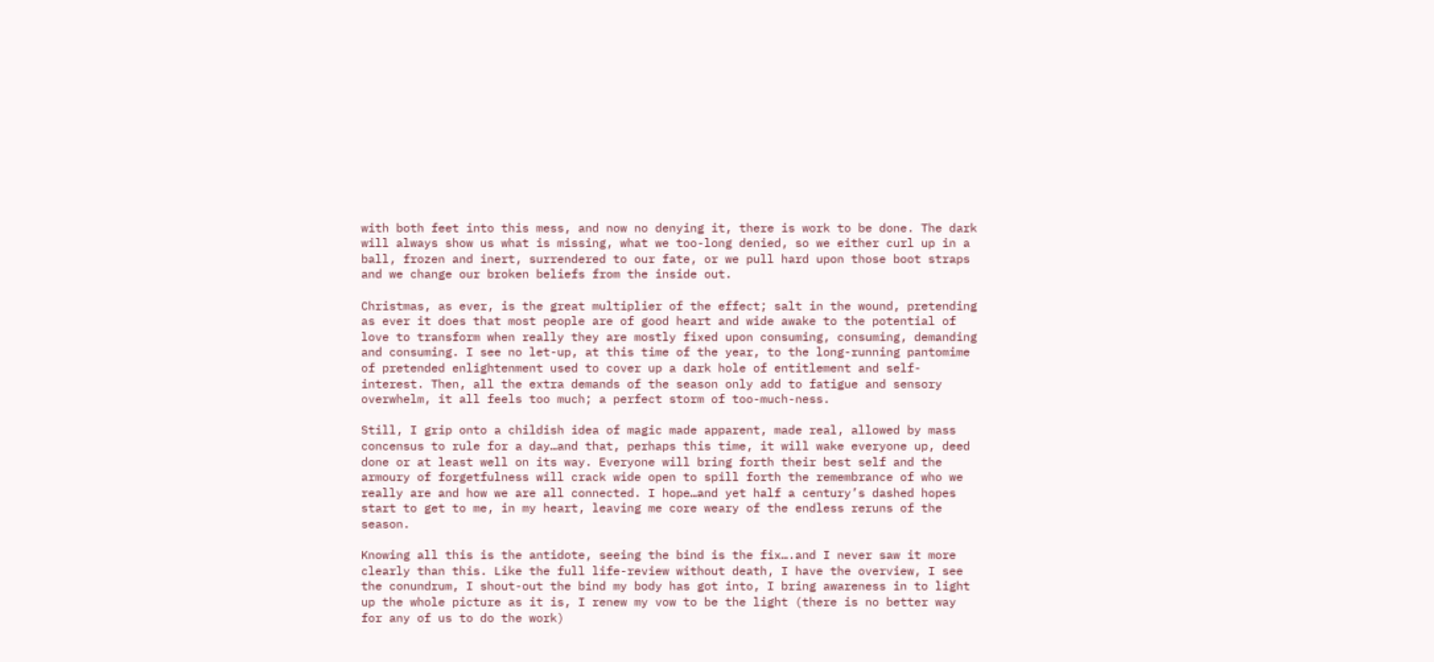with both feet into this mess, and now no denying it, there is work to be done. The dark will always show us what is missing, what we too-long denied, so we either curl up in a ball, frozen and inert, surrendered to our fate, or we pull hard upon those boot straps and we change our broken beliefs from the inside out.

Christmas, as ever, is the great multiplier of the effect; salt in the wound, pretending as ever it does that most people are of good heart and wide awake to the potential of love to transform when really they are mostly fixed upon consuming, consuming, demanding and consuming. I see no let-up, at this time of the year, to the long-running pantomime of pretended enlightenment used to cover up a dark hole of entitlement and self-interest. Then, all the extra demands of the season only add to fatigue and sensory overwhelm, it all feels too much; a perfect storm of too-much-ness.

Still, I grip onto a childish idea of magic made apparent, made real, allowed by mass concensus to rule for a day…and that, perhaps this time, it will wake everyone up, deed done or at least well on its way. Everyone will bring forth their best self and the armoury of forgetfulness will crack wide open to spill forth the remembrance of who we really are and how we are all connected. I hope…and yet half a century’s dashed hopes start to get to me, in my heart, leaving me core weary of the endless reruns of the season.

Knowing all this is the antidote, seeing the bind is the fix….and I never saw it more clearly than this. Like the full life-review without death, I have the overview, I see the conundrum, I shout-out the bind my body has got into, I bring awareness in to light up the whole picture as it is, I renew my vow to be the light (there is no better way for any of us to do the work)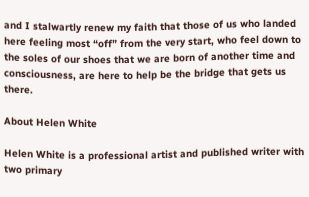and I stalwartly renew my faith that those of us who landed here feeling most “off” from the very start, who feel down to the soles of our shoes that we are born of another time and consciousness, are here to help be the bridge that gets us there.

About Helen White

Helen White is a professional artist and published writer with two primary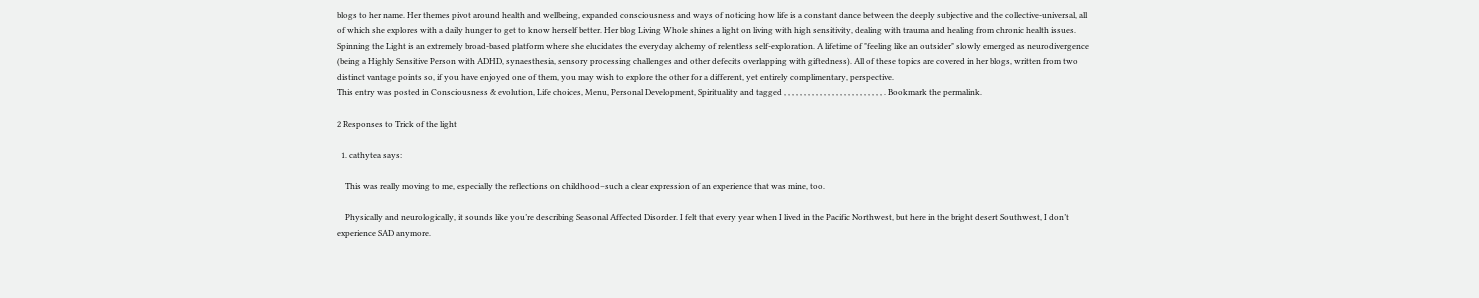blogs to her name. Her themes pivot around health and wellbeing, expanded consciousness and ways of noticing how life is a constant dance between the deeply subjective and the collective-universal, all of which she explores with a daily hunger to get to know herself better. Her blog Living Whole shines a light on living with high sensitivity, dealing with trauma and healing from chronic health issues. Spinning the Light is an extremely broad-based platform where she elucidates the everyday alchemy of relentless self-exploration. A lifetime of "feeling like an outsider" slowly emerged as neurodivergence (being a Highly Sensitive Person with ADHD, synaesthesia, sensory processing challenges and other defecits overlapping with giftedness). All of these topics are covered in her blogs, written from two distinct vantage points so, if you have enjoyed one of them, you may wish to explore the other for a different, yet entirely complimentary, perspective.
This entry was posted in Consciousness & evolution, Life choices, Menu, Personal Development, Spirituality and tagged , , , , , , , , , , , , , , , , , , , , , , , , , . Bookmark the permalink.

2 Responses to Trick of the light

  1. cathytea says:

    This was really moving to me, especially the reflections on childhood–such a clear expression of an experience that was mine, too.

    Physically and neurologically, it sounds like you’re describing Seasonal Affected Disorder. I felt that every year when I lived in the Pacific Northwest, but here in the bright desert Southwest, I don’t experience SAD anymore.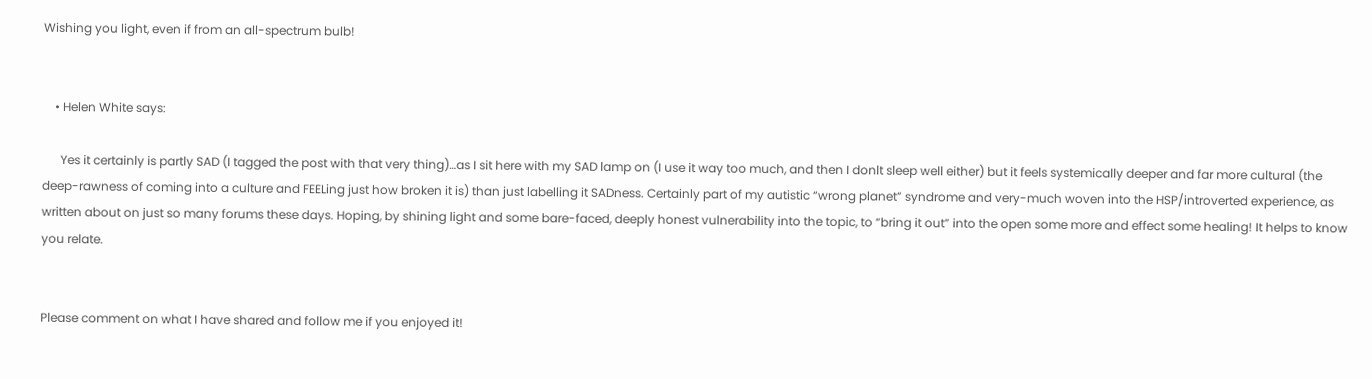Wishing you light, even if from an all-spectrum bulb!


    • Helen White says:

      Yes it certainly is partly SAD (I tagged the post with that very thing)…as I sit here with my SAD lamp on (I use it way too much, and then I donlt sleep well either) but it feels systemically deeper and far more cultural (the deep-rawness of coming into a culture and FEELing just how broken it is) than just labelling it SADness. Certainly part of my autistic “wrong planet” syndrome and very-much woven into the HSP/introverted experience, as written about on just so many forums these days. Hoping, by shining light and some bare-faced, deeply honest vulnerability into the topic, to “bring it out” into the open some more and effect some healing! It helps to know you relate.


Please comment on what I have shared and follow me if you enjoyed it!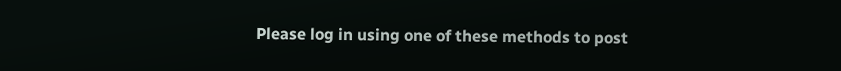Please log in using one of these methods to post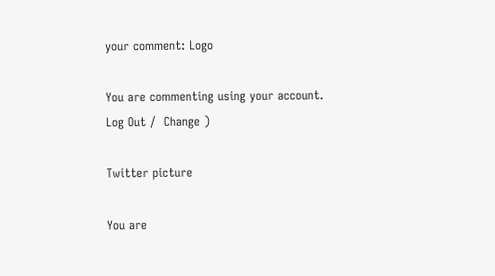your comment: Logo

You are commenting using your account. Log Out /  Change )

Twitter picture

You are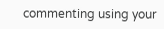commenting using your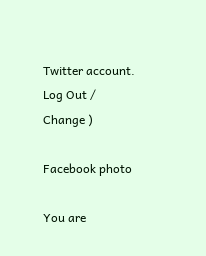Twitter account. Log Out /  Change )

Facebook photo

You are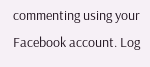commenting using your Facebook account. Log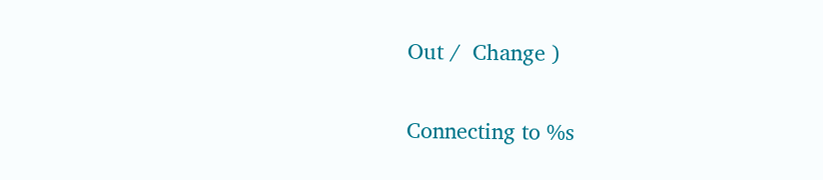Out /  Change )

Connecting to %s